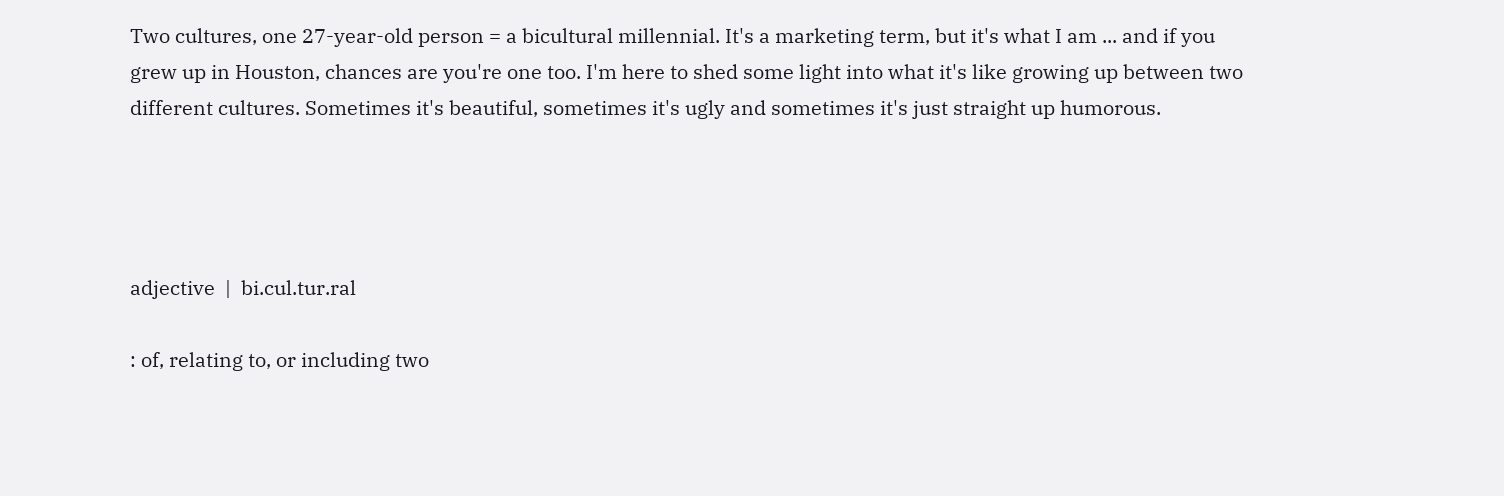Two cultures, one 27-year-old person = a bicultural millennial. It's a marketing term, but it's what I am ... and if you grew up in Houston, chances are you're one too. I'm here to shed some light into what it's like growing up between two different cultures. Sometimes it's beautiful, sometimes it's ugly and sometimes it's just straight up humorous.




adjective  |  bi.cul.tur.ral

: of, relating to, or including two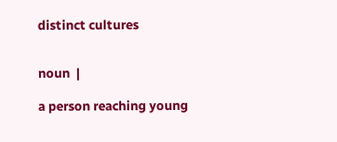distinct cultures


noun  |

a person reaching young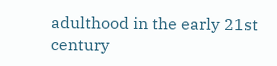adulthood in the early 21st century